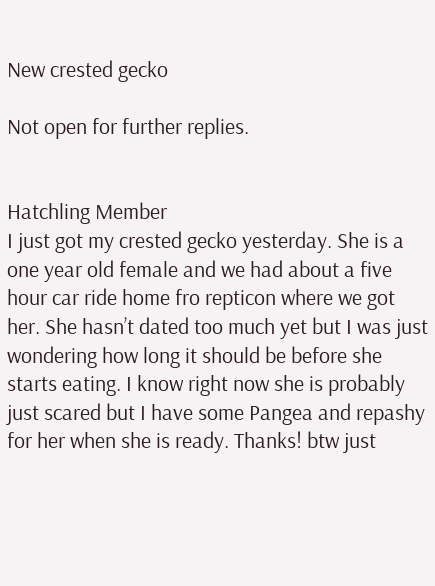New crested gecko

Not open for further replies.


Hatchling Member
I just got my crested gecko yesterday. She is a one year old female and we had about a five hour car ride home fro repticon where we got her. She hasn’t dated too much yet but I was just wondering how long it should be before she starts eating. I know right now she is probably just scared but I have some Pangea and repashy for her when she is ready. Thanks! btw just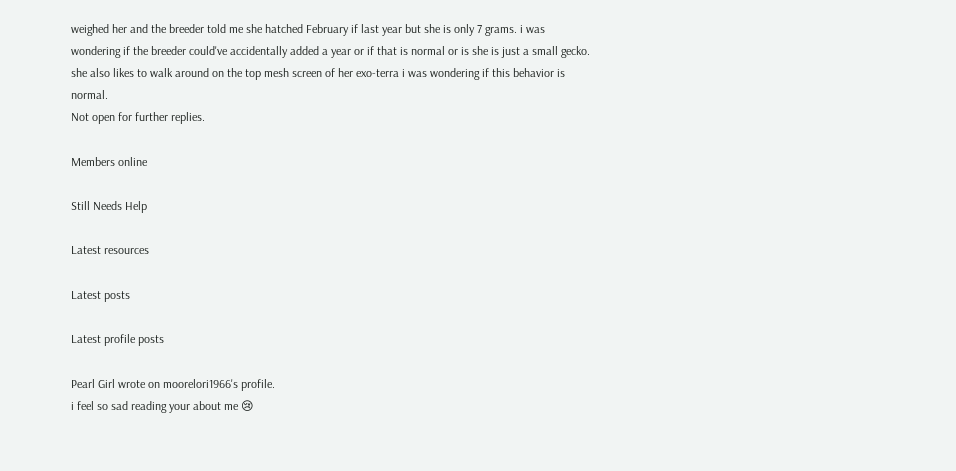weighed her and the breeder told me she hatched February if last year but she is only 7 grams. i was wondering if the breeder could've accidentally added a year or if that is normal or is she is just a small gecko. she also likes to walk around on the top mesh screen of her exo-terra i was wondering if this behavior is normal.
Not open for further replies.

Members online

Still Needs Help

Latest resources

Latest posts

Latest profile posts

Pearl Girl wrote on moorelori1966's profile.
i feel so sad reading your about me 😢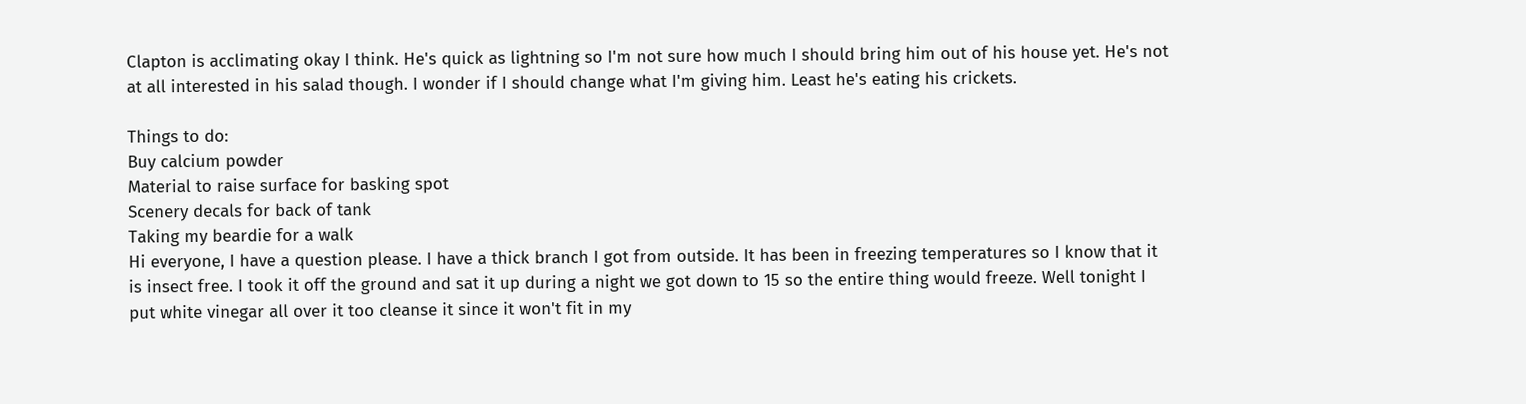Clapton is acclimating okay I think. He's quick as lightning so I'm not sure how much I should bring him out of his house yet. He's not at all interested in his salad though. I wonder if I should change what I'm giving him. Least he's eating his crickets.

Things to do:
Buy calcium powder
Material to raise surface for basking spot
Scenery decals for back of tank
Taking my beardie for a walk
Hi everyone, I have a question please. I have a thick branch I got from outside. It has been in freezing temperatures so I know that it is insect free. I took it off the ground and sat it up during a night we got down to 15 so the entire thing would freeze. Well tonight I put white vinegar all over it too cleanse it since it won't fit in my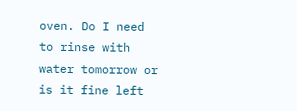oven. Do I need to rinse with water tomorrow or is it fine left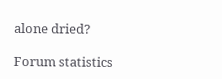alone dried?

Forum statistics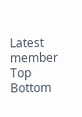Latest member
Top Bottom